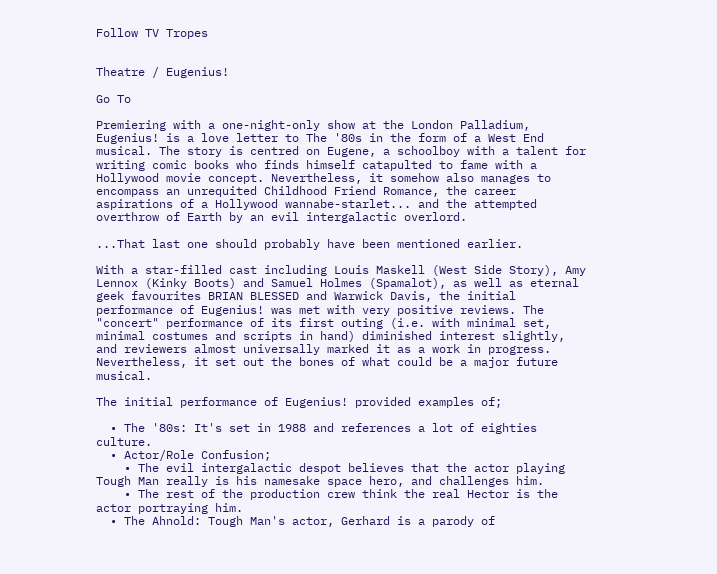Follow TV Tropes


Theatre / Eugenius!

Go To

Premiering with a one-night-only show at the London Palladium, Eugenius! is a love letter to The '80s in the form of a West End musical. The story is centred on Eugene, a schoolboy with a talent for writing comic books who finds himself catapulted to fame with a Hollywood movie concept. Nevertheless, it somehow also manages to encompass an unrequited Childhood Friend Romance, the career aspirations of a Hollywood wannabe-starlet... and the attempted overthrow of Earth by an evil intergalactic overlord.

...That last one should probably have been mentioned earlier.

With a star-filled cast including Louis Maskell (West Side Story), Amy Lennox (Kinky Boots) and Samuel Holmes (Spamalot), as well as eternal geek favourites BRIAN BLESSED and Warwick Davis, the initial performance of Eugenius! was met with very positive reviews. The "concert" performance of its first outing (i.e. with minimal set, minimal costumes and scripts in hand) diminished interest slightly, and reviewers almost universally marked it as a work in progress. Nevertheless, it set out the bones of what could be a major future musical.

The initial performance of Eugenius! provided examples of;

  • The '80s: It's set in 1988 and references a lot of eighties culture.
  • Actor/Role Confusion;
    • The evil intergalactic despot believes that the actor playing Tough Man really is his namesake space hero, and challenges him.
    • The rest of the production crew think the real Hector is the actor portraying him.
  • The Ahnold: Tough Man's actor, Gerhard is a parody of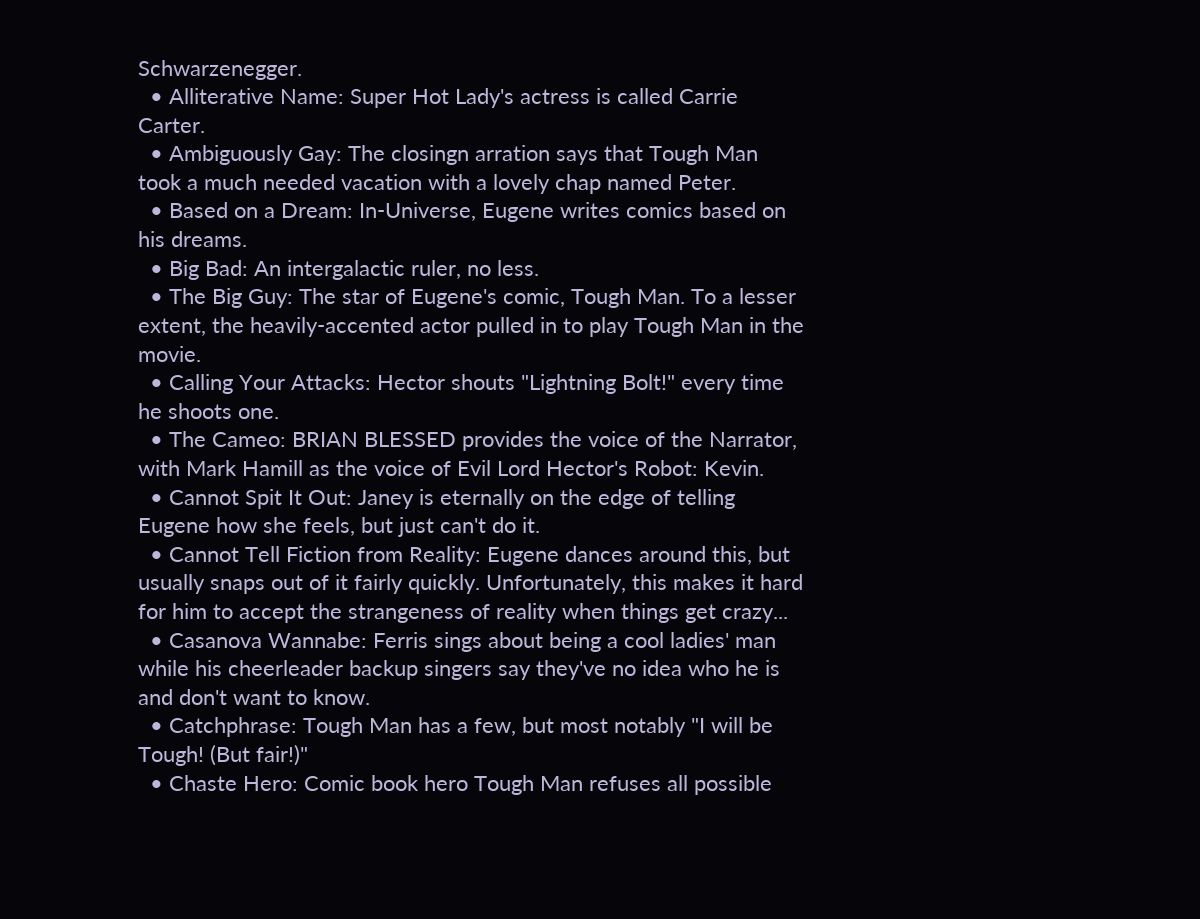Schwarzenegger.
  • Alliterative Name: Super Hot Lady's actress is called Carrie Carter.
  • Ambiguously Gay: The closingn arration says that Tough Man took a much needed vacation with a lovely chap named Peter.
  • Based on a Dream: In-Universe, Eugene writes comics based on his dreams.
  • Big Bad: An intergalactic ruler, no less.
  • The Big Guy: The star of Eugene's comic, Tough Man. To a lesser extent, the heavily-accented actor pulled in to play Tough Man in the movie.
  • Calling Your Attacks: Hector shouts "Lightning Bolt!" every time he shoots one.
  • The Cameo: BRIAN BLESSED provides the voice of the Narrator, with Mark Hamill as the voice of Evil Lord Hector's Robot: Kevin.
  • Cannot Spit It Out: Janey is eternally on the edge of telling Eugene how she feels, but just can't do it.
  • Cannot Tell Fiction from Reality: Eugene dances around this, but usually snaps out of it fairly quickly. Unfortunately, this makes it hard for him to accept the strangeness of reality when things get crazy...
  • Casanova Wannabe: Ferris sings about being a cool ladies' man while his cheerleader backup singers say they've no idea who he is and don't want to know.
  • Catchphrase: Tough Man has a few, but most notably "I will be Tough! (But fair!)"
  • Chaste Hero: Comic book hero Tough Man refuses all possible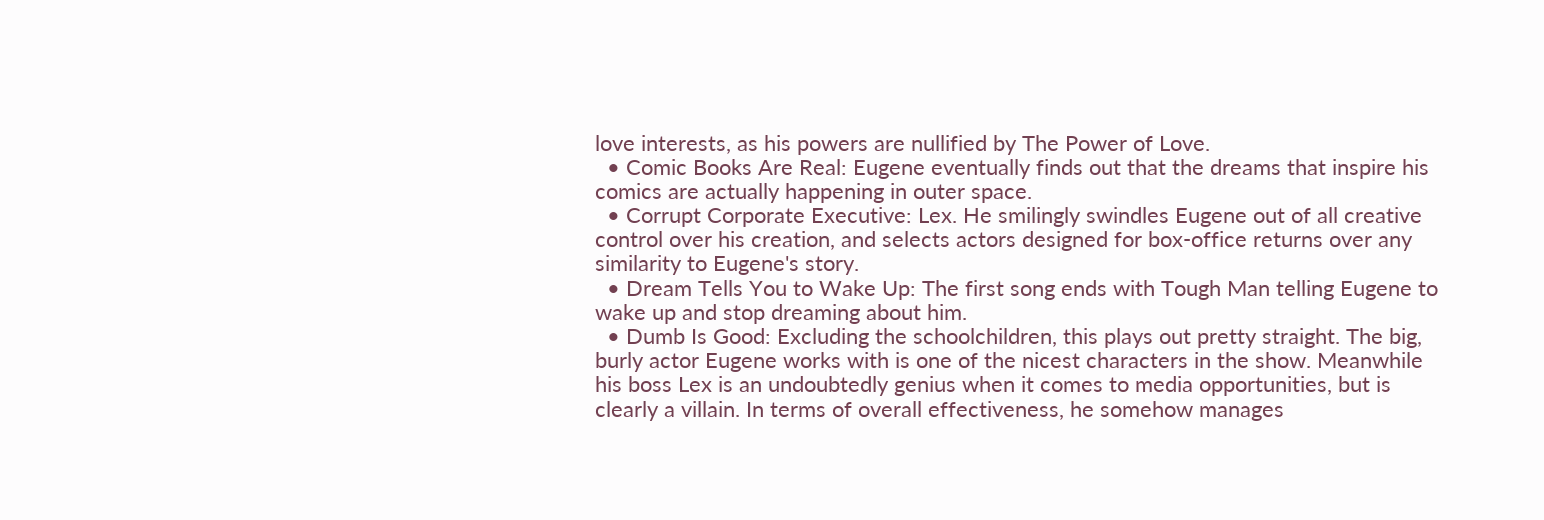love interests, as his powers are nullified by The Power of Love.
  • Comic Books Are Real: Eugene eventually finds out that the dreams that inspire his comics are actually happening in outer space.
  • Corrupt Corporate Executive: Lex. He smilingly swindles Eugene out of all creative control over his creation, and selects actors designed for box-office returns over any similarity to Eugene's story.
  • Dream Tells You to Wake Up: The first song ends with Tough Man telling Eugene to wake up and stop dreaming about him.
  • Dumb Is Good: Excluding the schoolchildren, this plays out pretty straight. The big, burly actor Eugene works with is one of the nicest characters in the show. Meanwhile his boss Lex is an undoubtedly genius when it comes to media opportunities, but is clearly a villain. In terms of overall effectiveness, he somehow manages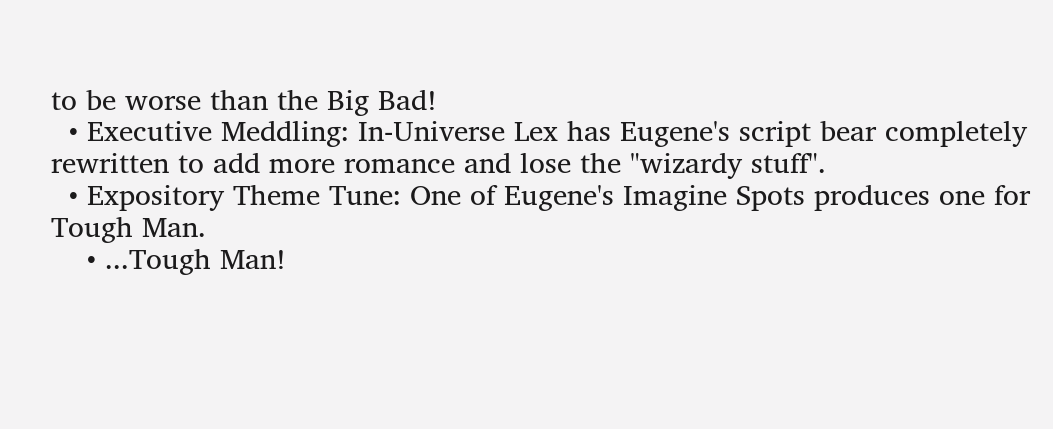to be worse than the Big Bad!
  • Executive Meddling: In-Universe Lex has Eugene's script bear completely rewritten to add more romance and lose the "wizardy stuff".
  • Expository Theme Tune: One of Eugene's Imagine Spots produces one for Tough Man.
    • ...Tough Man!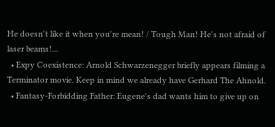He doesn't like it when you're mean! / Tough Man! He's not afraid of laser beams!...
  • Expy Coexistence: Arnold Schwarzenegger briefly appears filming a Terminator movie. Keep in mind we already have Gerhard The Ahnold.
  • Fantasy-Forbidding Father: Eugene's dad wants him to give up on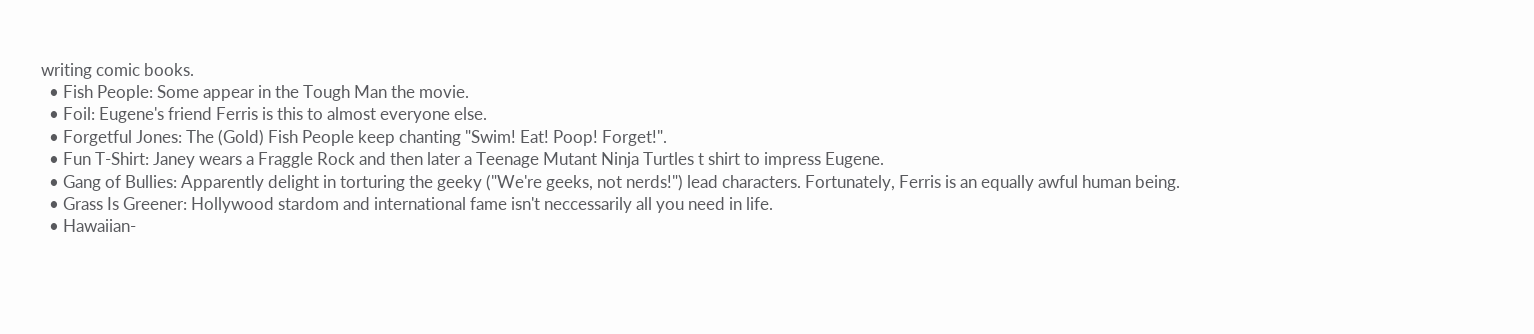writing comic books.
  • Fish People: Some appear in the Tough Man the movie.
  • Foil: Eugene's friend Ferris is this to almost everyone else.
  • Forgetful Jones: The (Gold) Fish People keep chanting "Swim! Eat! Poop! Forget!".
  • Fun T-Shirt: Janey wears a Fraggle Rock and then later a Teenage Mutant Ninja Turtles t shirt to impress Eugene.
  • Gang of Bullies: Apparently delight in torturing the geeky ("We're geeks, not nerds!") lead characters. Fortunately, Ferris is an equally awful human being.
  • Grass Is Greener: Hollywood stardom and international fame isn't neccessarily all you need in life.
  • Hawaiian-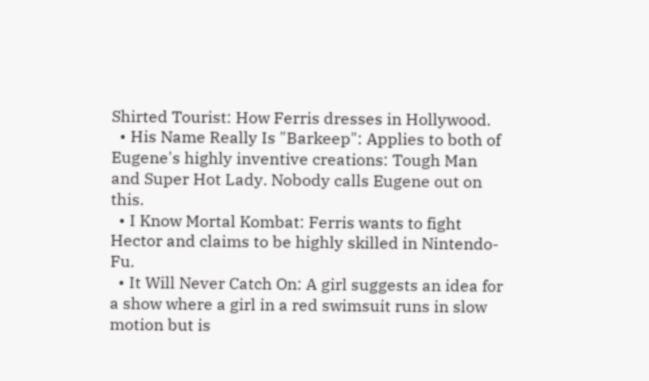Shirted Tourist: How Ferris dresses in Hollywood.
  • His Name Really Is "Barkeep": Applies to both of Eugene's highly inventive creations: Tough Man and Super Hot Lady. Nobody calls Eugene out on this.
  • I Know Mortal Kombat: Ferris wants to fight Hector and claims to be highly skilled in Nintendo-Fu.
  • It Will Never Catch On: A girl suggests an idea for a show where a girl in a red swimsuit runs in slow motion but is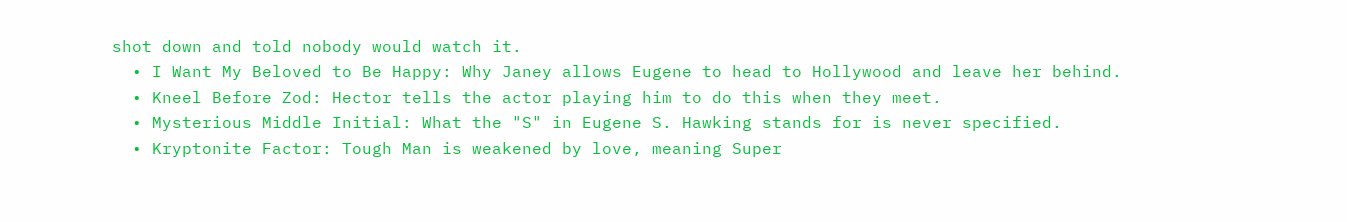shot down and told nobody would watch it.
  • I Want My Beloved to Be Happy: Why Janey allows Eugene to head to Hollywood and leave her behind.
  • Kneel Before Zod: Hector tells the actor playing him to do this when they meet.
  • Mysterious Middle Initial: What the "S" in Eugene S. Hawking stands for is never specified.
  • Kryptonite Factor: Tough Man is weakened by love, meaning Super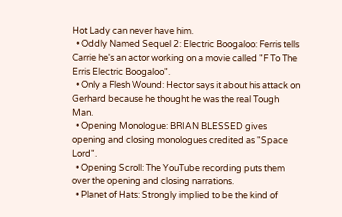Hot Lady can never have him.
  • Oddly Named Sequel 2: Electric Boogaloo: Ferris tells Carrie he's an actor working on a movie called "F To The Erris Electric Boogaloo".
  • Only a Flesh Wound: Hector says it about his attack on Gerhard because he thought he was the real Tough Man.
  • Opening Monologue: BRIAN BLESSED gives opening and closing monologues credited as "Space Lord".
  • Opening Scroll: The YouTube recording puts them over the opening and closing narrations.
  • Planet of Hats: Strongly implied to be the kind of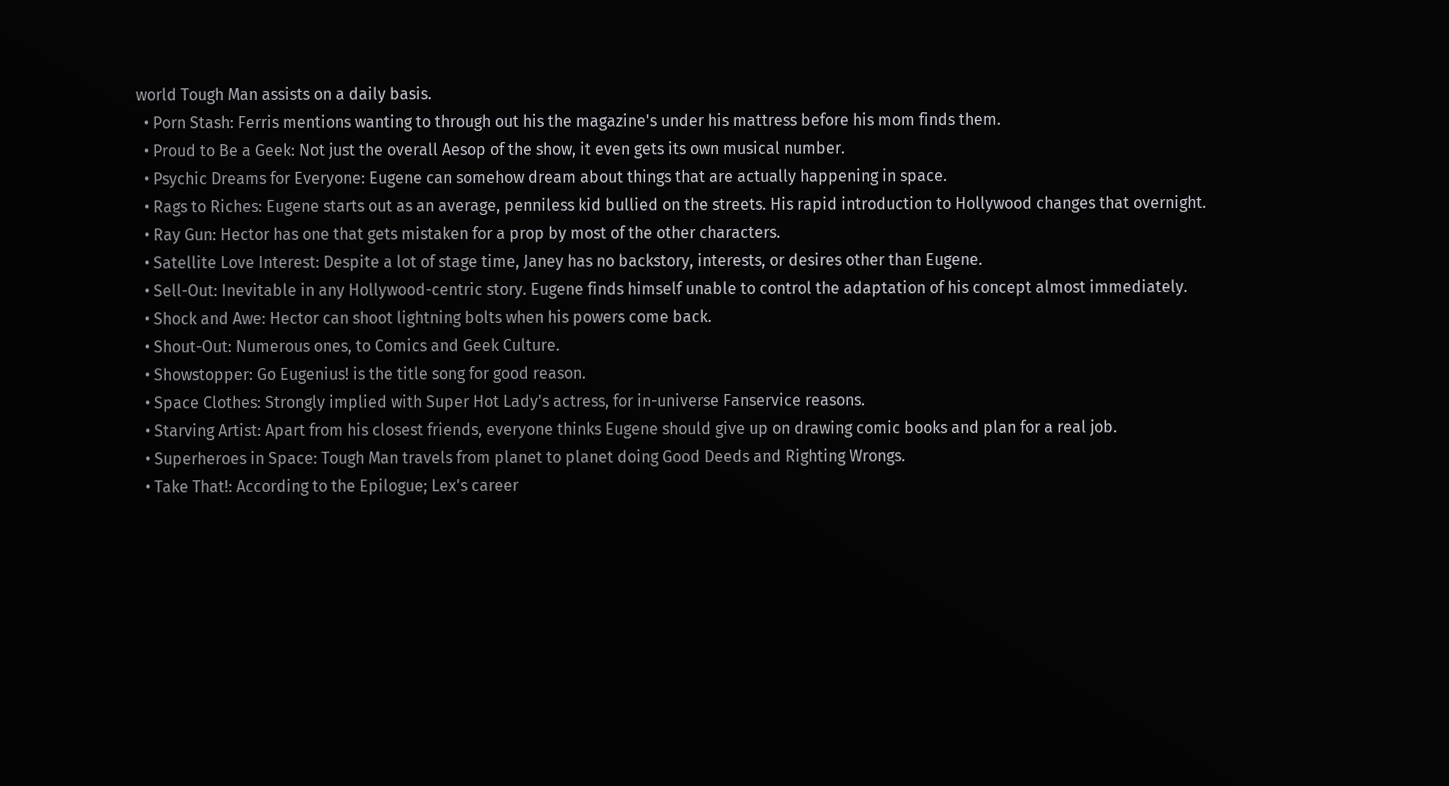world Tough Man assists on a daily basis.
  • Porn Stash: Ferris mentions wanting to through out his the magazine's under his mattress before his mom finds them.
  • Proud to Be a Geek: Not just the overall Aesop of the show, it even gets its own musical number.
  • Psychic Dreams for Everyone: Eugene can somehow dream about things that are actually happening in space.
  • Rags to Riches: Eugene starts out as an average, penniless kid bullied on the streets. His rapid introduction to Hollywood changes that overnight.
  • Ray Gun: Hector has one that gets mistaken for a prop by most of the other characters.
  • Satellite Love Interest: Despite a lot of stage time, Janey has no backstory, interests, or desires other than Eugene.
  • Sell-Out: Inevitable in any Hollywood-centric story. Eugene finds himself unable to control the adaptation of his concept almost immediately.
  • Shock and Awe: Hector can shoot lightning bolts when his powers come back.
  • Shout-Out: Numerous ones, to Comics and Geek Culture.
  • Showstopper: Go Eugenius! is the title song for good reason.
  • Space Clothes: Strongly implied with Super Hot Lady's actress, for in-universe Fanservice reasons.
  • Starving Artist: Apart from his closest friends, everyone thinks Eugene should give up on drawing comic books and plan for a real job.
  • Superheroes in Space: Tough Man travels from planet to planet doing Good Deeds and Righting Wrongs.
  • Take That!: According to the Epilogue; Lex's career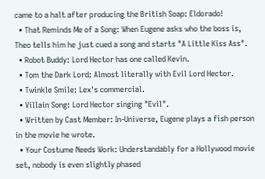came to a halt after producing the British Soap: Eldorado!
  • That Reminds Me of a Song: When Eugene asks who the boss is, Theo tells him he just cued a song and starts "A Little Kiss Ass".
  • Robot Buddy: Lord Hector has one called Kevin.
  • Tom the Dark Lord: Almost literally with Evil Lord Hector.
  • Twinkle Smile: Lex's commercial.
  • Villain Song: Lord Hector singing "Evil".
  • Written by Cast Member: In-Universe, Eugene plays a fish person in the movie he wrote.
  • Your Costume Needs Work: Understandably for a Hollywood movie set, nobody is even slightly phased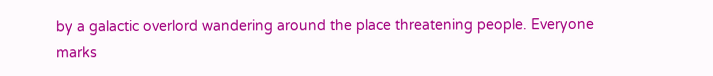by a galactic overlord wandering around the place threatening people. Everyone marks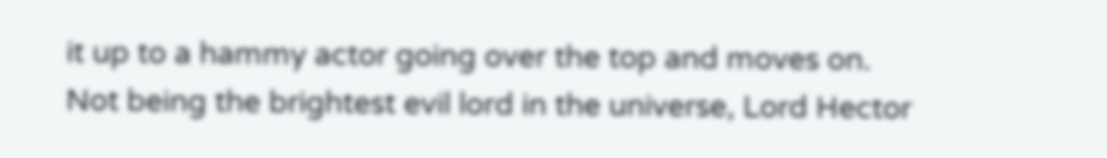it up to a hammy actor going over the top and moves on. Not being the brightest evil lord in the universe, Lord Hector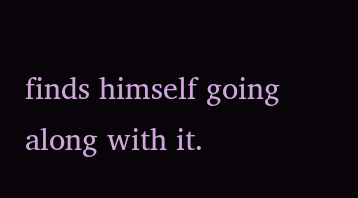finds himself going along with it.